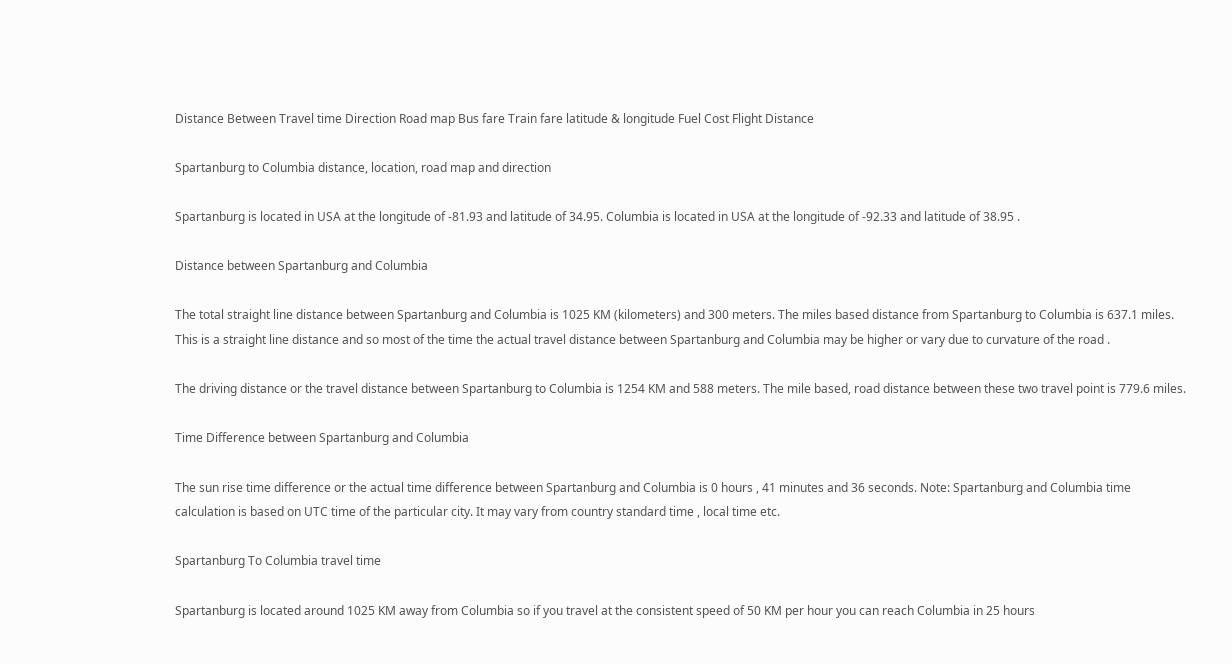Distance Between Travel time Direction Road map Bus fare Train fare latitude & longitude Fuel Cost Flight Distance

Spartanburg to Columbia distance, location, road map and direction

Spartanburg is located in USA at the longitude of -81.93 and latitude of 34.95. Columbia is located in USA at the longitude of -92.33 and latitude of 38.95 .

Distance between Spartanburg and Columbia

The total straight line distance between Spartanburg and Columbia is 1025 KM (kilometers) and 300 meters. The miles based distance from Spartanburg to Columbia is 637.1 miles. This is a straight line distance and so most of the time the actual travel distance between Spartanburg and Columbia may be higher or vary due to curvature of the road .

The driving distance or the travel distance between Spartanburg to Columbia is 1254 KM and 588 meters. The mile based, road distance between these two travel point is 779.6 miles.

Time Difference between Spartanburg and Columbia

The sun rise time difference or the actual time difference between Spartanburg and Columbia is 0 hours , 41 minutes and 36 seconds. Note: Spartanburg and Columbia time calculation is based on UTC time of the particular city. It may vary from country standard time , local time etc.

Spartanburg To Columbia travel time

Spartanburg is located around 1025 KM away from Columbia so if you travel at the consistent speed of 50 KM per hour you can reach Columbia in 25 hours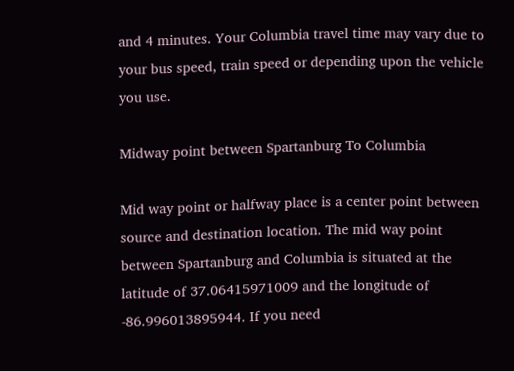and 4 minutes. Your Columbia travel time may vary due to your bus speed, train speed or depending upon the vehicle you use.

Midway point between Spartanburg To Columbia

Mid way point or halfway place is a center point between source and destination location. The mid way point between Spartanburg and Columbia is situated at the latitude of 37.06415971009 and the longitude of -86.996013895944. If you need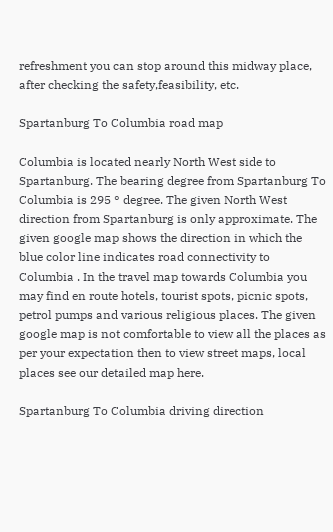refreshment you can stop around this midway place, after checking the safety,feasibility, etc.

Spartanburg To Columbia road map

Columbia is located nearly North West side to Spartanburg. The bearing degree from Spartanburg To Columbia is 295 ° degree. The given North West direction from Spartanburg is only approximate. The given google map shows the direction in which the blue color line indicates road connectivity to Columbia . In the travel map towards Columbia you may find en route hotels, tourist spots, picnic spots, petrol pumps and various religious places. The given google map is not comfortable to view all the places as per your expectation then to view street maps, local places see our detailed map here.

Spartanburg To Columbia driving direction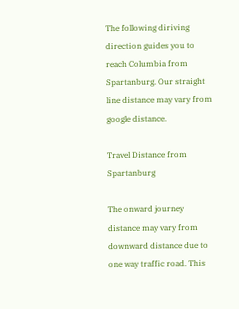The following diriving direction guides you to reach Columbia from Spartanburg. Our straight line distance may vary from google distance.

Travel Distance from Spartanburg

The onward journey distance may vary from downward distance due to one way traffic road. This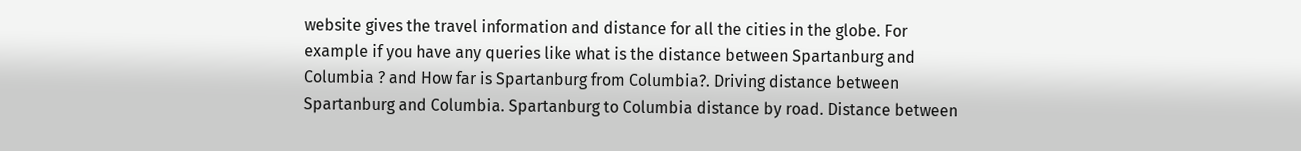website gives the travel information and distance for all the cities in the globe. For example if you have any queries like what is the distance between Spartanburg and Columbia ? and How far is Spartanburg from Columbia?. Driving distance between Spartanburg and Columbia. Spartanburg to Columbia distance by road. Distance between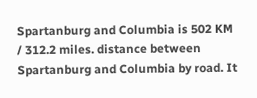Spartanburg and Columbia is 502 KM / 312.2 miles. distance between Spartanburg and Columbia by road. It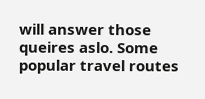will answer those queires aslo. Some popular travel routes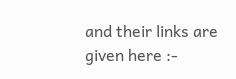and their links are given here :-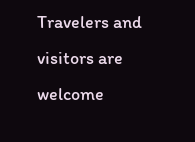Travelers and visitors are welcome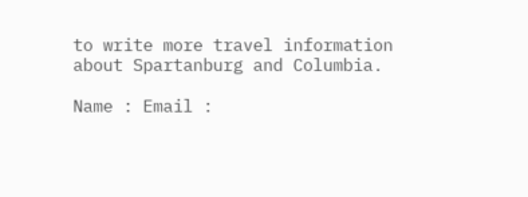to write more travel information about Spartanburg and Columbia.

Name : Email :